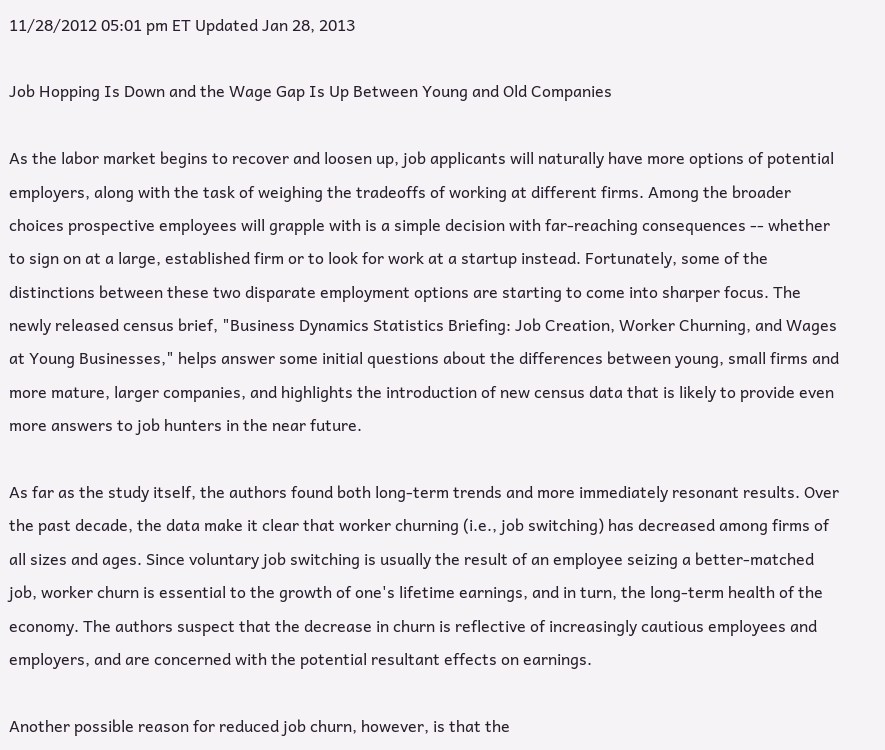11/28/2012 05:01 pm ET Updated Jan 28, 2013

Job Hopping Is Down and the Wage Gap Is Up Between Young and Old Companies

As the labor market begins to recover and loosen up, job applicants will naturally have more options of potential employers, along with the task of weighing the tradeoffs of working at different firms. Among the broader choices prospective employees will grapple with is a simple decision with far-reaching consequences -- whether to sign on at a large, established firm or to look for work at a startup instead. Fortunately, some of the distinctions between these two disparate employment options are starting to come into sharper focus. The newly released census brief, "Business Dynamics Statistics Briefing: Job Creation, Worker Churning, and Wages at Young Businesses," helps answer some initial questions about the differences between young, small firms and more mature, larger companies, and highlights the introduction of new census data that is likely to provide even more answers to job hunters in the near future.

As far as the study itself, the authors found both long-term trends and more immediately resonant results. Over the past decade, the data make it clear that worker churning (i.e., job switching) has decreased among firms of all sizes and ages. Since voluntary job switching is usually the result of an employee seizing a better-matched job, worker churn is essential to the growth of one's lifetime earnings, and in turn, the long-term health of the economy. The authors suspect that the decrease in churn is reflective of increasingly cautious employees and employers, and are concerned with the potential resultant effects on earnings.

Another possible reason for reduced job churn, however, is that the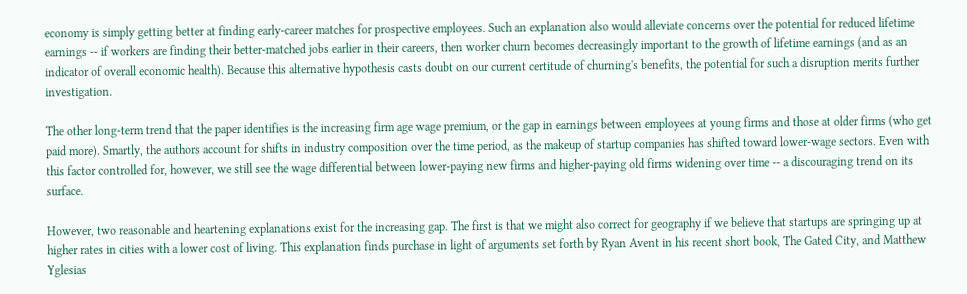economy is simply getting better at finding early-career matches for prospective employees. Such an explanation also would alleviate concerns over the potential for reduced lifetime earnings -- if workers are finding their better-matched jobs earlier in their careers, then worker churn becomes decreasingly important to the growth of lifetime earnings (and as an indicator of overall economic health). Because this alternative hypothesis casts doubt on our current certitude of churning's benefits, the potential for such a disruption merits further investigation.

The other long-term trend that the paper identifies is the increasing firm age wage premium, or the gap in earnings between employees at young firms and those at older firms (who get paid more). Smartly, the authors account for shifts in industry composition over the time period, as the makeup of startup companies has shifted toward lower-wage sectors. Even with this factor controlled for, however, we still see the wage differential between lower-paying new firms and higher-paying old firms widening over time -- a discouraging trend on its surface.

However, two reasonable and heartening explanations exist for the increasing gap. The first is that we might also correct for geography if we believe that startups are springing up at higher rates in cities with a lower cost of living. This explanation finds purchase in light of arguments set forth by Ryan Avent in his recent short book, The Gated City, and Matthew Yglesias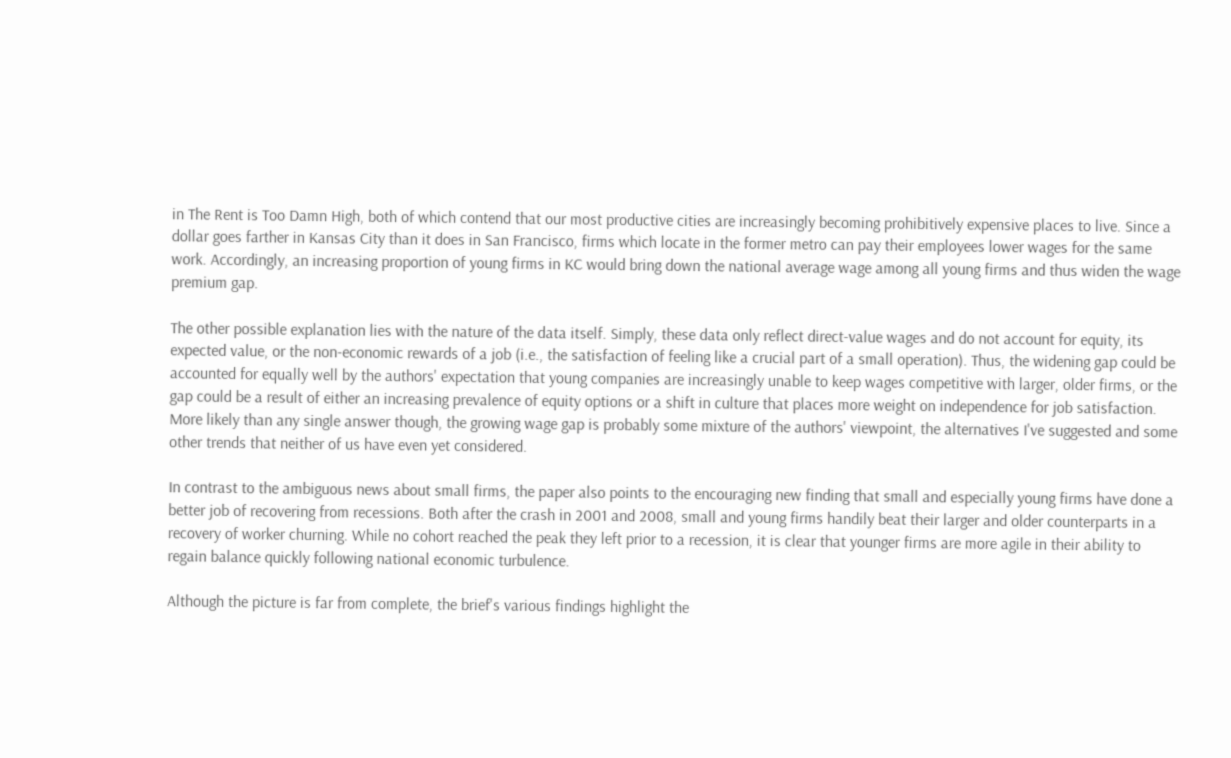in The Rent is Too Damn High, both of which contend that our most productive cities are increasingly becoming prohibitively expensive places to live. Since a dollar goes farther in Kansas City than it does in San Francisco, firms which locate in the former metro can pay their employees lower wages for the same work. Accordingly, an increasing proportion of young firms in KC would bring down the national average wage among all young firms and thus widen the wage premium gap.

The other possible explanation lies with the nature of the data itself. Simply, these data only reflect direct-value wages and do not account for equity, its expected value, or the non-economic rewards of a job (i.e., the satisfaction of feeling like a crucial part of a small operation). Thus, the widening gap could be accounted for equally well by the authors' expectation that young companies are increasingly unable to keep wages competitive with larger, older firms, or the gap could be a result of either an increasing prevalence of equity options or a shift in culture that places more weight on independence for job satisfaction. More likely than any single answer though, the growing wage gap is probably some mixture of the authors' viewpoint, the alternatives I've suggested and some other trends that neither of us have even yet considered.

In contrast to the ambiguous news about small firms, the paper also points to the encouraging new finding that small and especially young firms have done a better job of recovering from recessions. Both after the crash in 2001 and 2008, small and young firms handily beat their larger and older counterparts in a recovery of worker churning. While no cohort reached the peak they left prior to a recession, it is clear that younger firms are more agile in their ability to regain balance quickly following national economic turbulence.

Although the picture is far from complete, the brief's various findings highlight the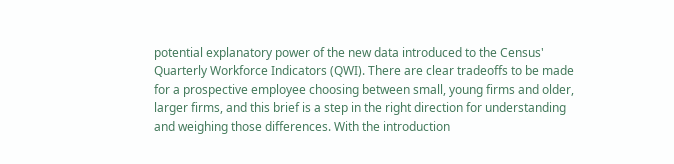potential explanatory power of the new data introduced to the Census' Quarterly Workforce Indicators (QWI). There are clear tradeoffs to be made for a prospective employee choosing between small, young firms and older, larger firms, and this brief is a step in the right direction for understanding and weighing those differences. With the introduction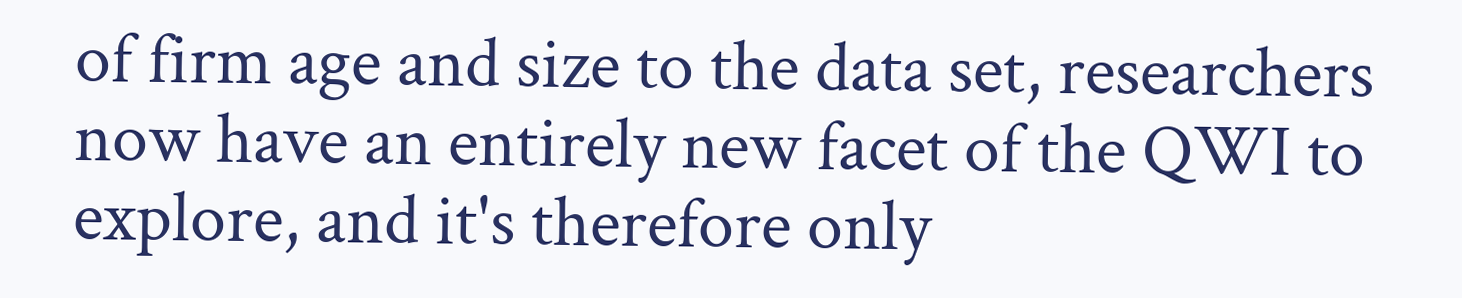of firm age and size to the data set, researchers now have an entirely new facet of the QWI to explore, and it's therefore only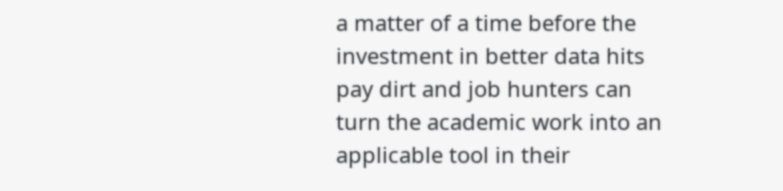a matter of a time before the investment in better data hits pay dirt and job hunters can turn the academic work into an applicable tool in their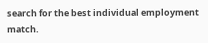search for the best individual employment match.